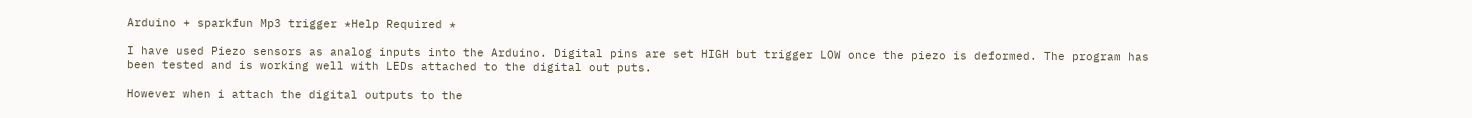Arduino + sparkfun Mp3 trigger *Help Required *

I have used Piezo sensors as analog inputs into the Arduino. Digital pins are set HIGH but trigger LOW once the piezo is deformed. The program has been tested and is working well with LEDs attached to the digital out puts.

However when i attach the digital outputs to the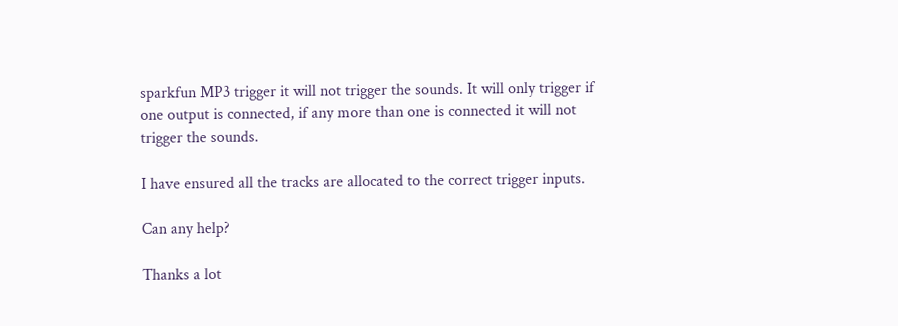sparkfun MP3 trigger it will not trigger the sounds. It will only trigger if one output is connected, if any more than one is connected it will not trigger the sounds.

I have ensured all the tracks are allocated to the correct trigger inputs.

Can any help?

Thanks a lot